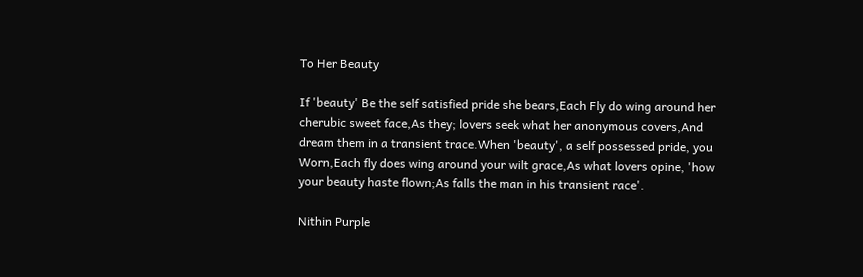To Her Beauty

If 'beauty' Be the self satisfied pride she bears,Each Fly do wing around her cherubic sweet face,As they; lovers seek what her anonymous covers,And dream them in a transient trace.When 'beauty', a self possessed pride, you Worn,Each fly does wing around your wilt grace,As what lovers opine, 'how your beauty haste flown;As falls the man in his transient race'.

Nithin Purple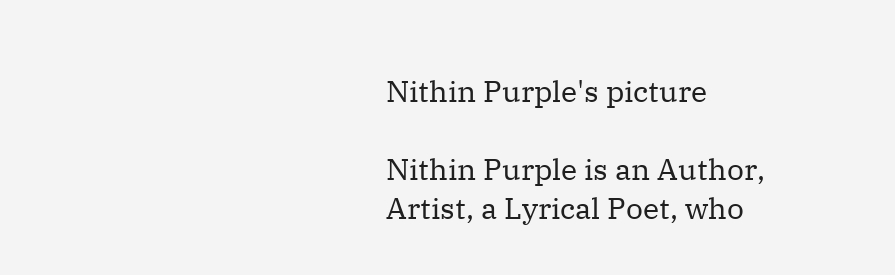Nithin Purple's picture

Nithin Purple is an Author, Artist, a Lyrical Poet, who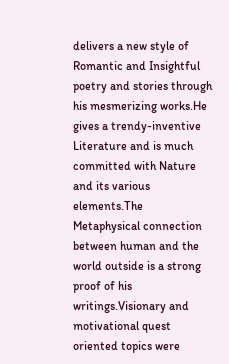delivers a new style of Romantic and Insightful poetry and stories through his mesmerizing works.He gives a trendy-inventive Literature and is much committed with Nature and its various elements.The Metaphysical connection between human and the world outside is a strong proof of his writings.Visionary and motivational quest oriented topics were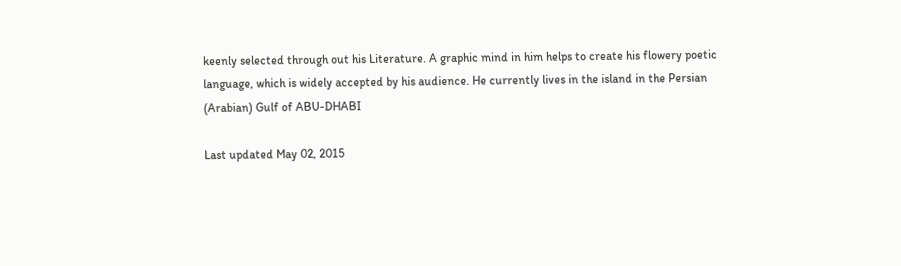keenly selected through out his Literature. A graphic mind in him helps to create his flowery poetic language, which is widely accepted by his audience. He currently lives in the island in the Persian (Arabian) Gulf of ABU-DHABI

Last updated May 02, 2015